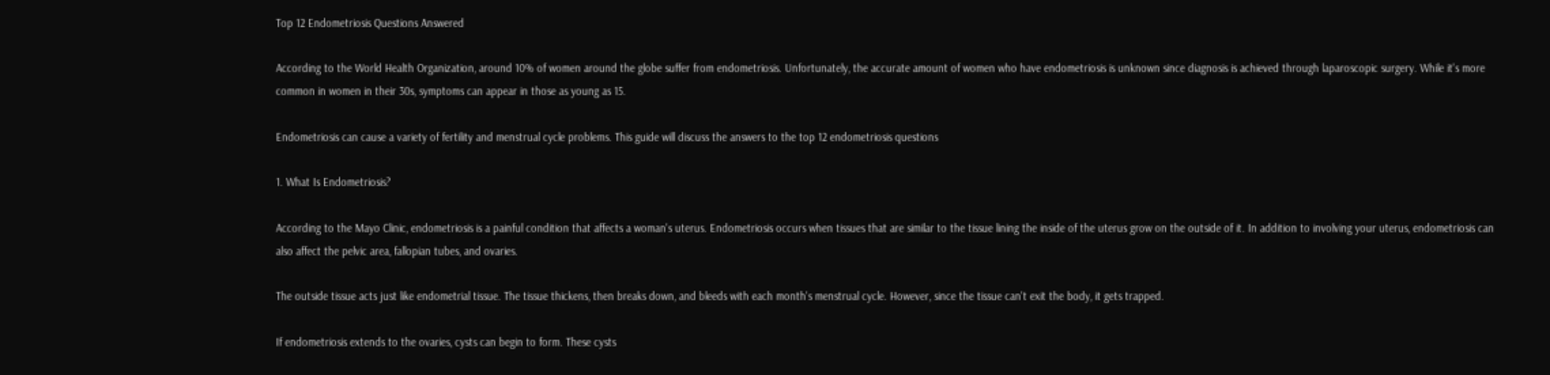Top 12 Endometriosis Questions Answered

According to the World Health Organization, around 10% of women around the globe suffer from endometriosis. Unfortunately, the accurate amount of women who have endometriosis is unknown since diagnosis is achieved through laparoscopic surgery. While it's more common in women in their 30s, symptoms can appear in those as young as 15.

Endometriosis can cause a variety of fertility and menstrual cycle problems. This guide will discuss the answers to the top 12 endometriosis questions

1. What Is Endometriosis?

According to the Mayo Clinic, endometriosis is a painful condition that affects a woman's uterus. Endometriosis occurs when tissues that are similar to the tissue lining the inside of the uterus grow on the outside of it. In addition to involving your uterus, endometriosis can also affect the pelvic area, fallopian tubes, and ovaries.

The outside tissue acts just like endometrial tissue. The tissue thickens, then breaks down, and bleeds with each month's menstrual cycle. However, since the tissue can't exit the body, it gets trapped.

If endometriosis extends to the ovaries, cysts can begin to form. These cysts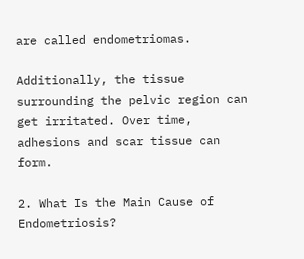are called endometriomas.

Additionally, the tissue surrounding the pelvic region can get irritated. Over time, adhesions and scar tissue can form.

2. What Is the Main Cause of Endometriosis?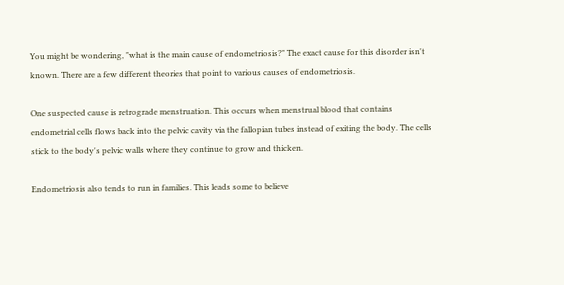You might be wondering, "what is the main cause of endometriosis?" The exact cause for this disorder isn't known. There are a few different theories that point to various causes of endometriosis.

One suspected cause is retrograde menstruation. This occurs when menstrual blood that contains endometrial cells flows back into the pelvic cavity via the fallopian tubes instead of exiting the body. The cells stick to the body's pelvic walls where they continue to grow and thicken.

Endometriosis also tends to run in families. This leads some to believe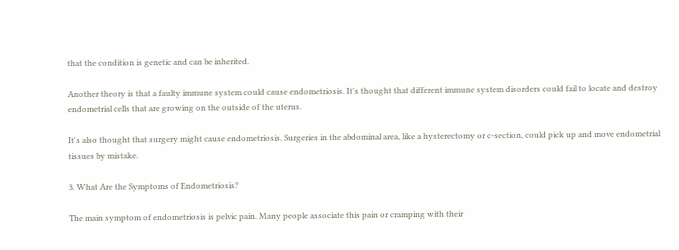that the condition is genetic and can be inherited.

Another theory is that a faulty immune system could cause endometriosis. It's thought that different immune system disorders could fail to locate and destroy endometrial cells that are growing on the outside of the uterus.

It's also thought that surgery might cause endometriosis. Surgeries in the abdominal area, like a hysterectomy or c-section, could pick up and move endometrial tissues by mistake.

3. What Are the Symptoms of Endometriosis?

The main symptom of endometriosis is pelvic pain. Many people associate this pain or cramping with their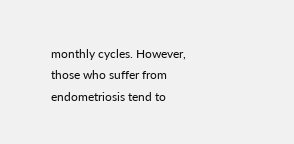monthly cycles. However, those who suffer from endometriosis tend to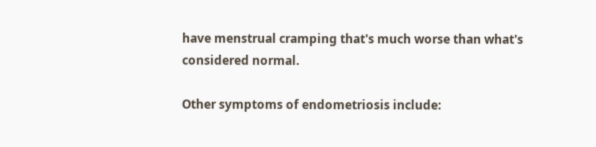have menstrual cramping that's much worse than what's considered normal.

Other symptoms of endometriosis include: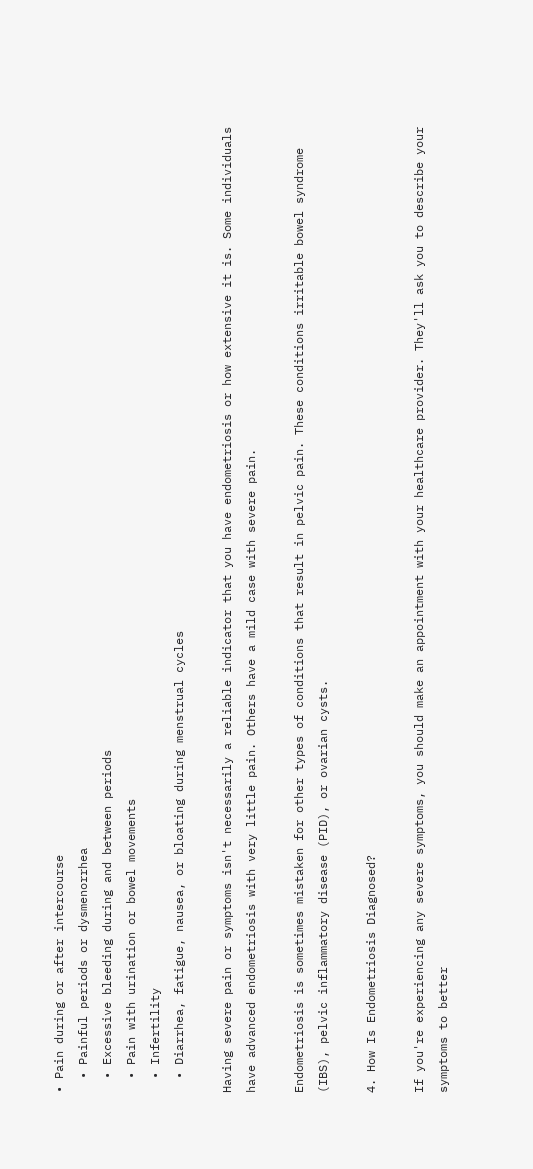• Pain during or after intercourse
  • Painful periods or dysmenorrhea
  • Excessive bleeding during and between periods
  • Pain with urination or bowel movements
  • Infertility
  • Diarrhea, fatigue, nausea, or bloating during menstrual cycles

Having severe pain or symptoms isn't necessarily a reliable indicator that you have endometriosis or how extensive it is. Some individuals have advanced endometriosis with very little pain. Others have a mild case with severe pain.

Endometriosis is sometimes mistaken for other types of conditions that result in pelvic pain. These conditions irritable bowel syndrome (IBS), pelvic inflammatory disease (PID), or ovarian cysts.

4. How Is Endometriosis Diagnosed?

If you're experiencing any severe symptoms, you should make an appointment with your healthcare provider. They'll ask you to describe your symptoms to better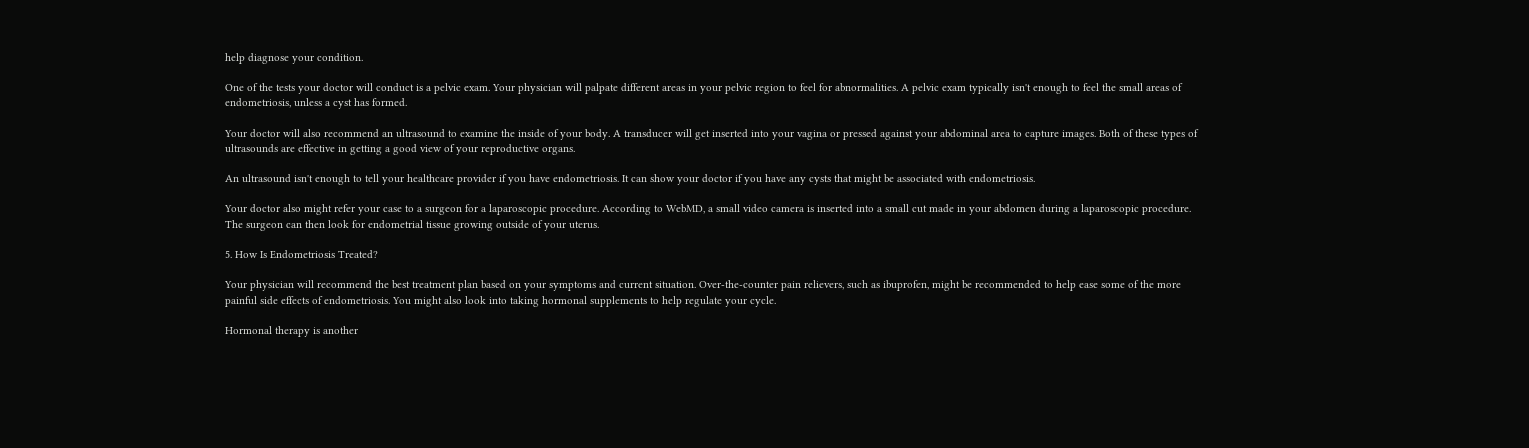help diagnose your condition.

One of the tests your doctor will conduct is a pelvic exam. Your physician will palpate different areas in your pelvic region to feel for abnormalities. A pelvic exam typically isn't enough to feel the small areas of endometriosis, unless a cyst has formed.

Your doctor will also recommend an ultrasound to examine the inside of your body. A transducer will get inserted into your vagina or pressed against your abdominal area to capture images. Both of these types of ultrasounds are effective in getting a good view of your reproductive organs.

An ultrasound isn't enough to tell your healthcare provider if you have endometriosis. It can show your doctor if you have any cysts that might be associated with endometriosis.

Your doctor also might refer your case to a surgeon for a laparoscopic procedure. According to WebMD, a small video camera is inserted into a small cut made in your abdomen during a laparoscopic procedure. The surgeon can then look for endometrial tissue growing outside of your uterus.

5. How Is Endometriosis Treated?

Your physician will recommend the best treatment plan based on your symptoms and current situation. Over-the-counter pain relievers, such as ibuprofen, might be recommended to help ease some of the more painful side effects of endometriosis. You might also look into taking hormonal supplements to help regulate your cycle.

Hormonal therapy is another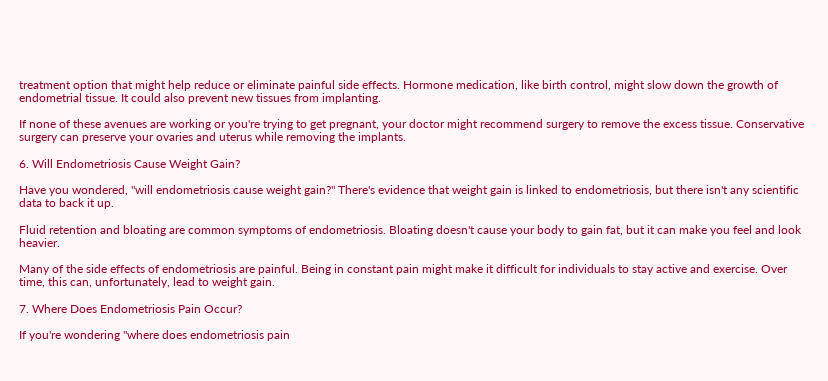treatment option that might help reduce or eliminate painful side effects. Hormone medication, like birth control, might slow down the growth of endometrial tissue. It could also prevent new tissues from implanting.

If none of these avenues are working or you're trying to get pregnant, your doctor might recommend surgery to remove the excess tissue. Conservative surgery can preserve your ovaries and uterus while removing the implants.

6. Will Endometriosis Cause Weight Gain?

Have you wondered, "will endometriosis cause weight gain?" There's evidence that weight gain is linked to endometriosis, but there isn't any scientific data to back it up.

Fluid retention and bloating are common symptoms of endometriosis. Bloating doesn't cause your body to gain fat, but it can make you feel and look heavier.

Many of the side effects of endometriosis are painful. Being in constant pain might make it difficult for individuals to stay active and exercise. Over time, this can, unfortunately, lead to weight gain.

7. Where Does Endometriosis Pain Occur?

If you're wondering "where does endometriosis pain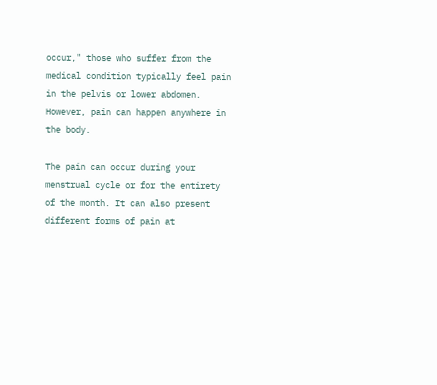occur," those who suffer from the medical condition typically feel pain in the pelvis or lower abdomen. However, pain can happen anywhere in the body.

The pain can occur during your menstrual cycle or for the entirety of the month. It can also present different forms of pain at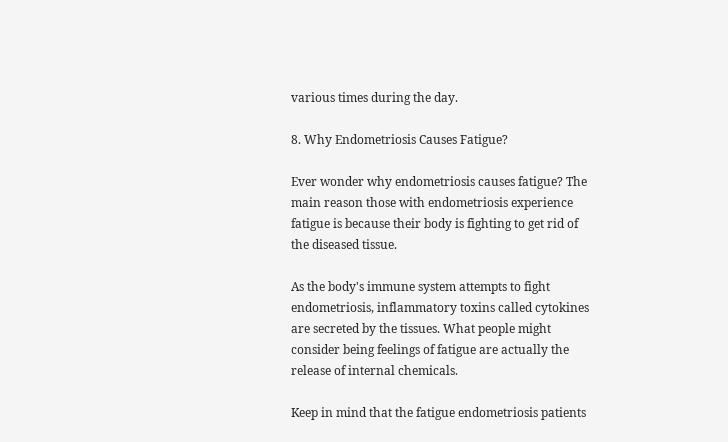various times during the day.

8. Why Endometriosis Causes Fatigue?

Ever wonder why endometriosis causes fatigue? The main reason those with endometriosis experience fatigue is because their body is fighting to get rid of the diseased tissue.

As the body's immune system attempts to fight endometriosis, inflammatory toxins called cytokines are secreted by the tissues. What people might consider being feelings of fatigue are actually the release of internal chemicals.

Keep in mind that the fatigue endometriosis patients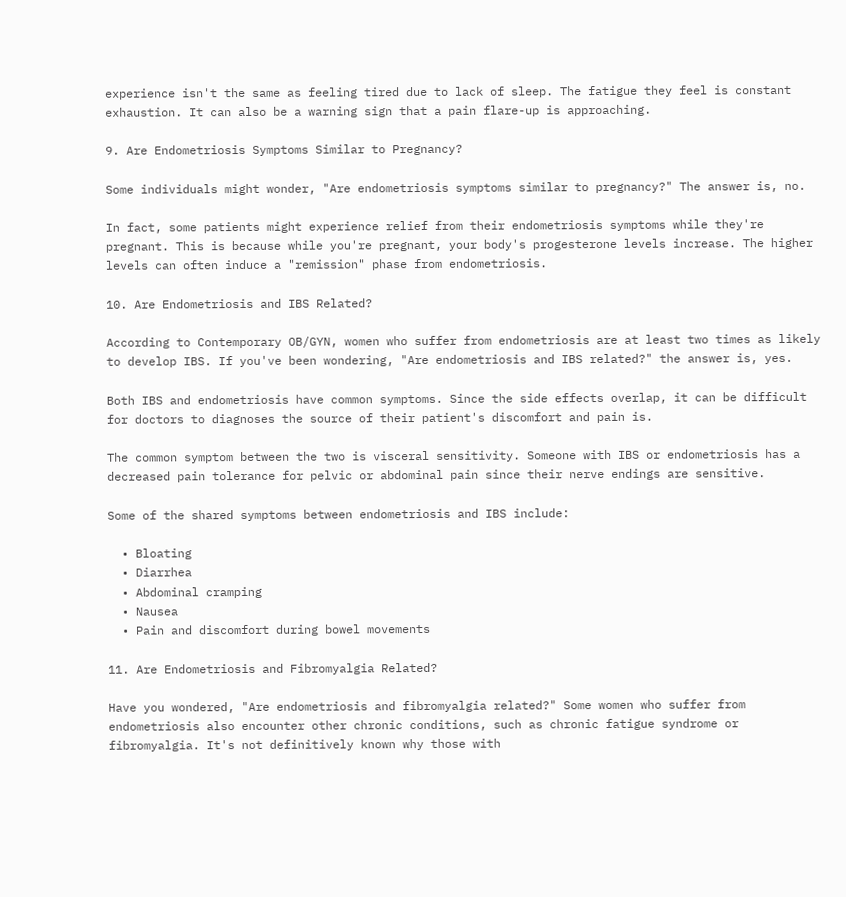experience isn't the same as feeling tired due to lack of sleep. The fatigue they feel is constant exhaustion. It can also be a warning sign that a pain flare-up is approaching.

9. Are Endometriosis Symptoms Similar to Pregnancy?

Some individuals might wonder, "Are endometriosis symptoms similar to pregnancy?" The answer is, no.

In fact, some patients might experience relief from their endometriosis symptoms while they're pregnant. This is because while you're pregnant, your body's progesterone levels increase. The higher levels can often induce a "remission" phase from endometriosis.

10. Are Endometriosis and IBS Related?

According to Contemporary OB/GYN, women who suffer from endometriosis are at least two times as likely to develop IBS. If you've been wondering, "Are endometriosis and IBS related?" the answer is, yes.

Both IBS and endometriosis have common symptoms. Since the side effects overlap, it can be difficult for doctors to diagnoses the source of their patient's discomfort and pain is.

The common symptom between the two is visceral sensitivity. Someone with IBS or endometriosis has a decreased pain tolerance for pelvic or abdominal pain since their nerve endings are sensitive.

Some of the shared symptoms between endometriosis and IBS include:

  • Bloating
  • Diarrhea
  • Abdominal cramping
  • Nausea
  • Pain and discomfort during bowel movements

11. Are Endometriosis and Fibromyalgia Related?

Have you wondered, "Are endometriosis and fibromyalgia related?" Some women who suffer from endometriosis also encounter other chronic conditions, such as chronic fatigue syndrome or fibromyalgia. It's not definitively known why those with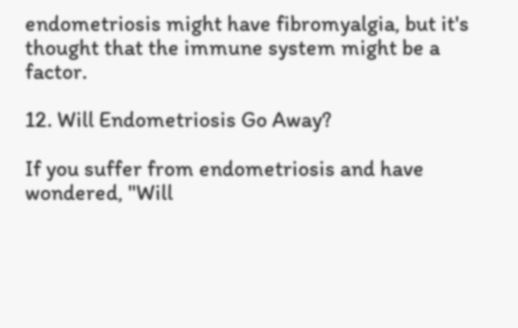endometriosis might have fibromyalgia, but it's thought that the immune system might be a factor.

12. Will Endometriosis Go Away?

If you suffer from endometriosis and have wondered, "Will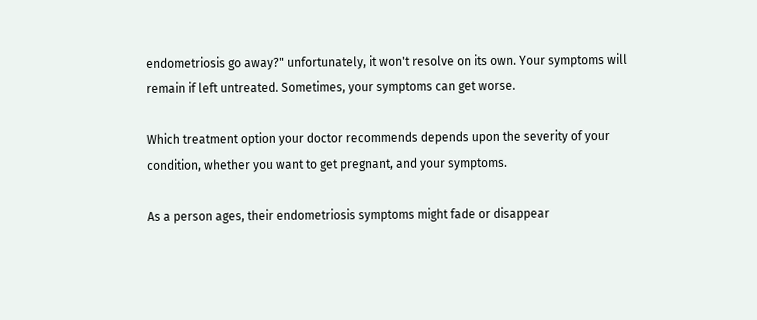endometriosis go away?" unfortunately, it won't resolve on its own. Your symptoms will remain if left untreated. Sometimes, your symptoms can get worse.

Which treatment option your doctor recommends depends upon the severity of your condition, whether you want to get pregnant, and your symptoms.

As a person ages, their endometriosis symptoms might fade or disappear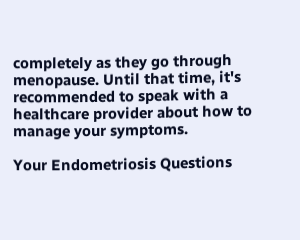completely as they go through menopause. Until that time, it's recommended to speak with a healthcare provider about how to manage your symptoms.

Your Endometriosis Questions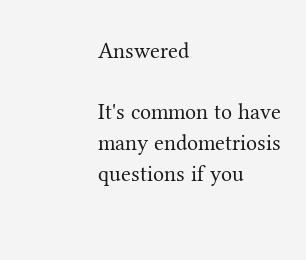Answered

It's common to have many endometriosis questions if you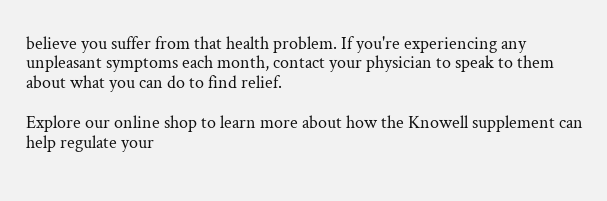believe you suffer from that health problem. If you're experiencing any unpleasant symptoms each month, contact your physician to speak to them about what you can do to find relief.

Explore our online shop to learn more about how the Knowell supplement can help regulate your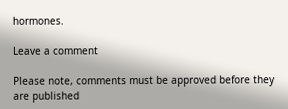hormones.

Leave a comment

Please note, comments must be approved before they are published